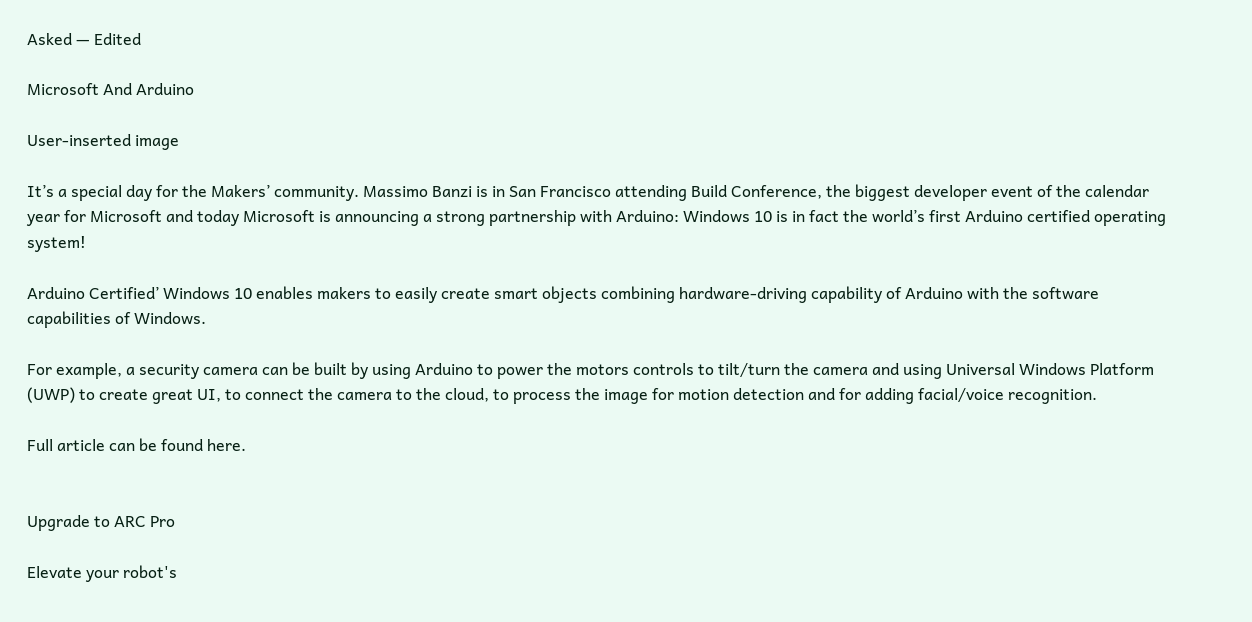Asked — Edited

Microsoft And Arduino

User-inserted image

It’s a special day for the Makers’ community. Massimo Banzi is in San Francisco attending Build Conference, the biggest developer event of the calendar year for Microsoft and today Microsoft is announcing a strong partnership with Arduino: Windows 10 is in fact the world’s first Arduino certified operating system!

Arduino Certified’ Windows 10 enables makers to easily create smart objects combining hardware-driving capability of Arduino with the software capabilities of Windows.

For example, a security camera can be built by using Arduino to power the motors controls to tilt/turn the camera and using Universal Windows Platform (UWP) to create great UI, to connect the camera to the cloud, to process the image for motion detection and for adding facial/voice recognition.

Full article can be found here.


Upgrade to ARC Pro

Elevate your robot's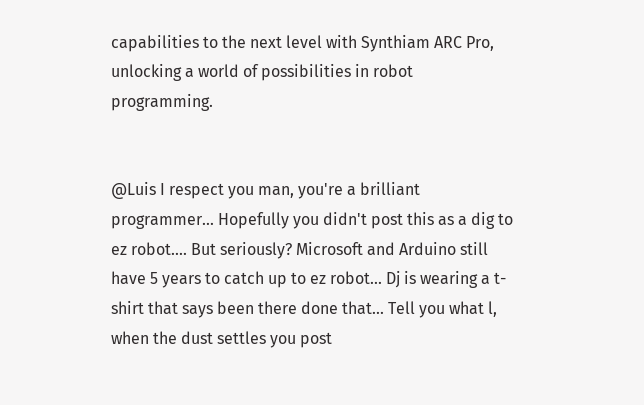capabilities to the next level with Synthiam ARC Pro, unlocking a world of possibilities in robot programming.


@Luis I respect you man, you're a brilliant programmer... Hopefully you didn't post this as a dig to ez robot.... But seriously? Microsoft and Arduino still have 5 years to catch up to ez robot... Dj is wearing a t-shirt that says been there done that... Tell you what l, when the dust settles you post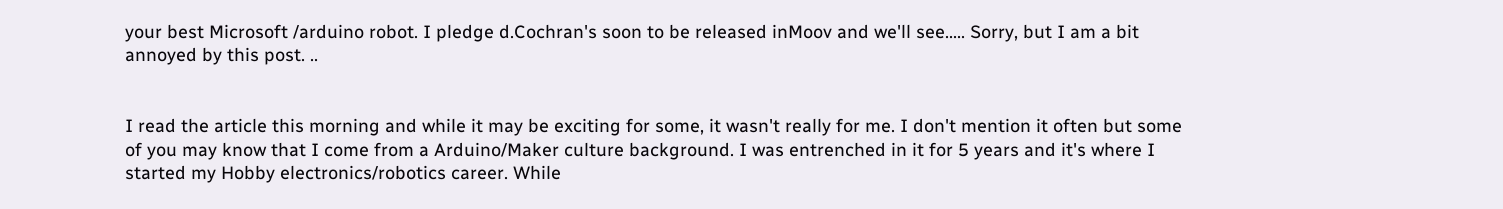your best Microsoft /arduino robot. I pledge d.Cochran's soon to be released inMoov and we'll see..... Sorry, but I am a bit annoyed by this post. ..


I read the article this morning and while it may be exciting for some, it wasn't really for me. I don't mention it often but some of you may know that I come from a Arduino/Maker culture background. I was entrenched in it for 5 years and it's where I started my Hobby electronics/robotics career. While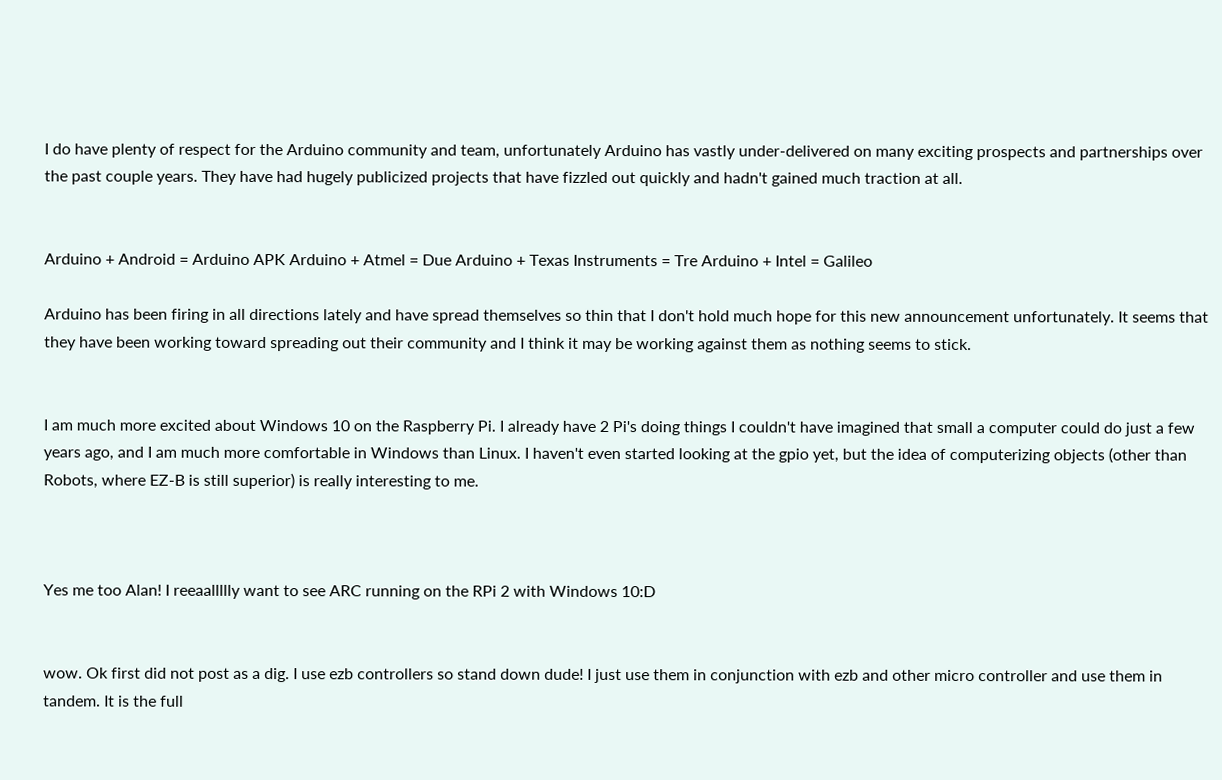I do have plenty of respect for the Arduino community and team, unfortunately Arduino has vastly under-delivered on many exciting prospects and partnerships over the past couple years. They have had hugely publicized projects that have fizzled out quickly and hadn't gained much traction at all.


Arduino + Android = Arduino APK Arduino + Atmel = Due Arduino + Texas Instruments = Tre Arduino + Intel = Galileo

Arduino has been firing in all directions lately and have spread themselves so thin that I don't hold much hope for this new announcement unfortunately. It seems that they have been working toward spreading out their community and I think it may be working against them as nothing seems to stick.


I am much more excited about Windows 10 on the Raspberry Pi. I already have 2 Pi's doing things I couldn't have imagined that small a computer could do just a few years ago, and I am much more comfortable in Windows than Linux. I haven't even started looking at the gpio yet, but the idea of computerizing objects (other than Robots, where EZ-B is still superior) is really interesting to me.



Yes me too Alan! I reeaallllly want to see ARC running on the RPi 2 with Windows 10:D


wow. Ok first did not post as a dig. I use ezb controllers so stand down dude! I just use them in conjunction with ezb and other micro controller and use them in tandem. It is the full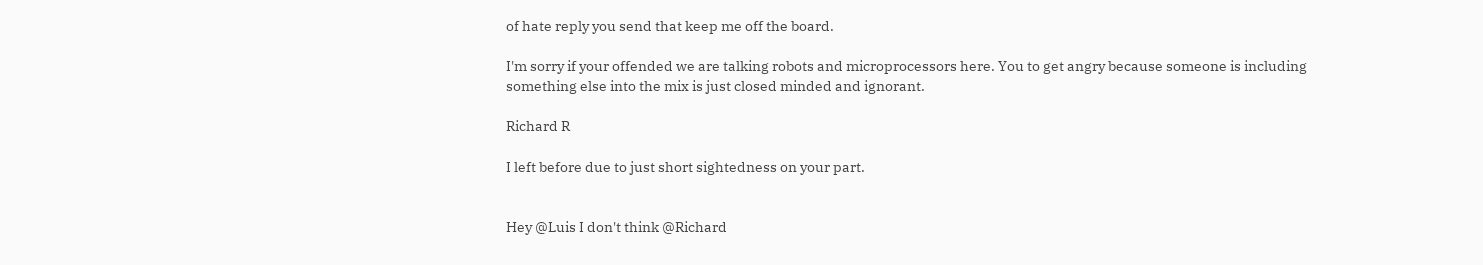of hate reply you send that keep me off the board.

I'm sorry if your offended we are talking robots and microprocessors here. You to get angry because someone is including something else into the mix is just closed minded and ignorant.

Richard R

I left before due to just short sightedness on your part.


Hey @Luis I don't think @Richard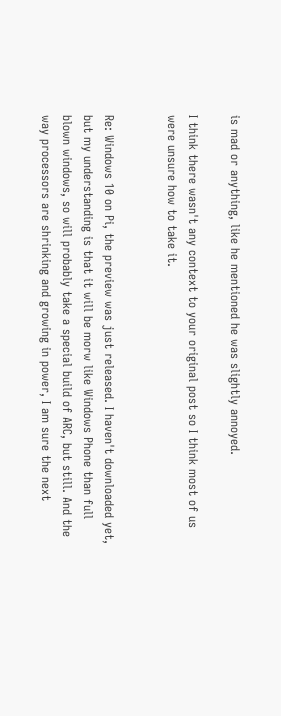is mad or anything, like he mentioned he was slightly annoyed.

I think there wasn't any context to your original post so I think most of us were unsure how to take it.


Re: Windows 10 on Pi, the preview was just released. I haven't downloaded yet, but my understanding is that it will be morw like Windows Phone than full blown windows, so will probably take a special build of ARC, but still. And the way processors are shrinking and growing in power, I am sure the next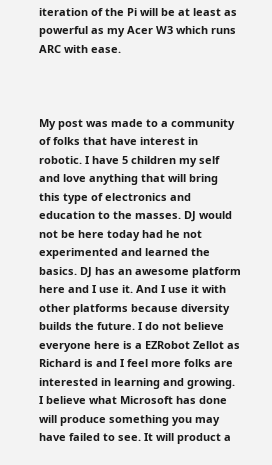iteration of the Pi will be at least as powerful as my Acer W3 which runs ARC with ease.



My post was made to a community of folks that have interest in robotic. I have 5 children my self and love anything that will bring this type of electronics and education to the masses. DJ would not be here today had he not experimented and learned the basics. DJ has an awesome platform here and I use it. And I use it with other platforms because diversity builds the future. I do not believe everyone here is a EZRobot Zellot as Richard is and I feel more folks are interested in learning and growing. I believe what Microsoft has done will produce something you may have failed to see. It will product a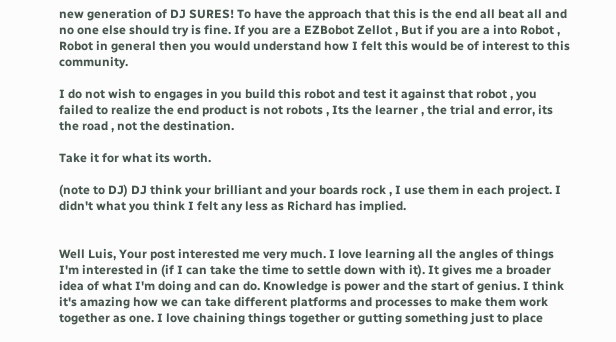new generation of DJ SURES! To have the approach that this is the end all beat all and no one else should try is fine. If you are a EZBobot Zellot , But if you are a into Robot , Robot in general then you would understand how I felt this would be of interest to this community.

I do not wish to engages in you build this robot and test it against that robot , you failed to realize the end product is not robots , Its the learner , the trial and error, its the road , not the destination.

Take it for what its worth.

(note to DJ) DJ think your brilliant and your boards rock , I use them in each project. I didn't what you think I felt any less as Richard has implied.


Well Luis, Your post interested me very much. I love learning all the angles of things I'm interested in (if I can take the time to settle down with it). It gives me a broader idea of what I'm doing and can do. Knowledge is power and the start of genius. I think it's amazing how we can take different platforms and processes to make them work together as one. I love chaining things together or gutting something just to place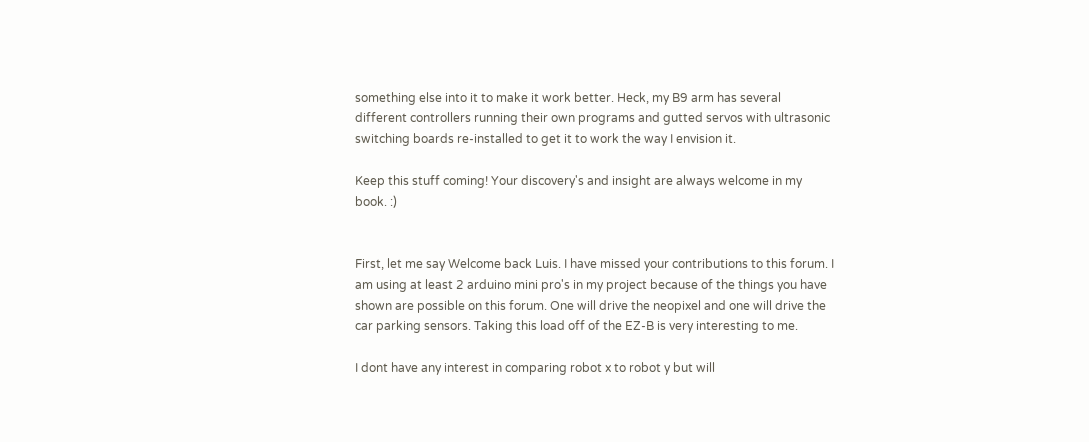something else into it to make it work better. Heck, my B9 arm has several different controllers running their own programs and gutted servos with ultrasonic switching boards re-installed to get it to work the way I envision it.

Keep this stuff coming! Your discovery's and insight are always welcome in my book. :)


First, let me say Welcome back Luis. I have missed your contributions to this forum. I am using at least 2 arduino mini pro's in my project because of the things you have shown are possible on this forum. One will drive the neopixel and one will drive the car parking sensors. Taking this load off of the EZ-B is very interesting to me.

I dont have any interest in comparing robot x to robot y but will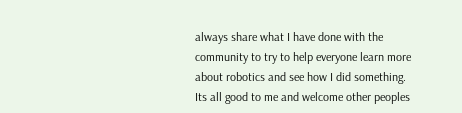always share what I have done with the community to try to help everyone learn more about robotics and see how I did something. Its all good to me and welcome other peoples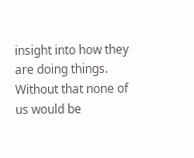insight into how they are doing things. Without that none of us would be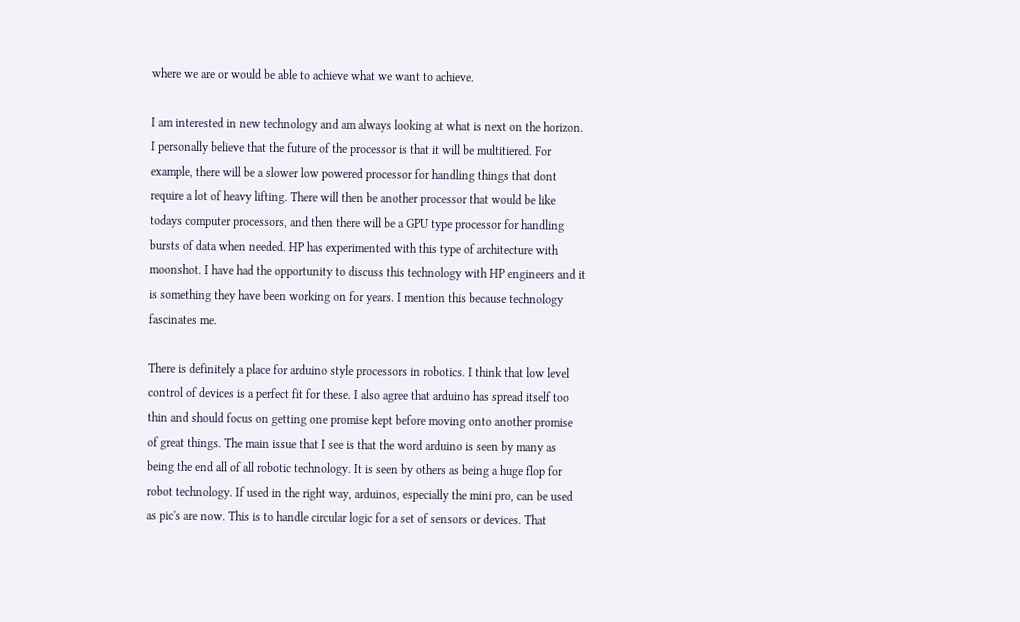where we are or would be able to achieve what we want to achieve.

I am interested in new technology and am always looking at what is next on the horizon. I personally believe that the future of the processor is that it will be multitiered. For example, there will be a slower low powered processor for handling things that dont require a lot of heavy lifting. There will then be another processor that would be like todays computer processors, and then there will be a GPU type processor for handling bursts of data when needed. HP has experimented with this type of architecture with moonshot. I have had the opportunity to discuss this technology with HP engineers and it is something they have been working on for years. I mention this because technology fascinates me.

There is definitely a place for arduino style processors in robotics. I think that low level control of devices is a perfect fit for these. I also agree that arduino has spread itself too thin and should focus on getting one promise kept before moving onto another promise of great things. The main issue that I see is that the word arduino is seen by many as being the end all of all robotic technology. It is seen by others as being a huge flop for robot technology. If used in the right way, arduinos, especially the mini pro, can be used as pic's are now. This is to handle circular logic for a set of sensors or devices. That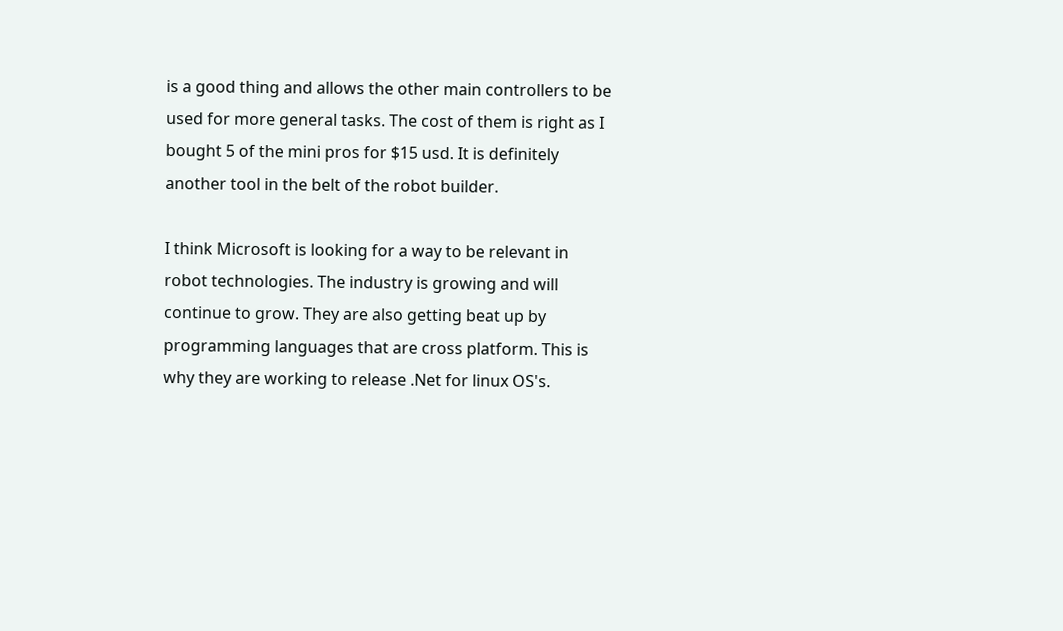is a good thing and allows the other main controllers to be used for more general tasks. The cost of them is right as I bought 5 of the mini pros for $15 usd. It is definitely another tool in the belt of the robot builder.

I think Microsoft is looking for a way to be relevant in robot technologies. The industry is growing and will continue to grow. They are also getting beat up by programming languages that are cross platform. This is why they are working to release .Net for linux OS's.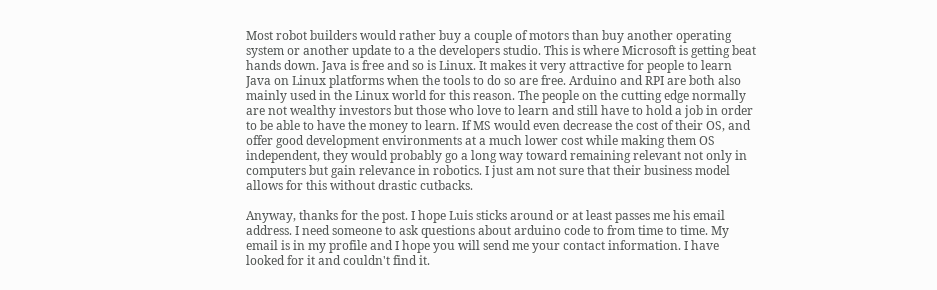Most robot builders would rather buy a couple of motors than buy another operating system or another update to a the developers studio. This is where Microsoft is getting beat hands down. Java is free and so is Linux. It makes it very attractive for people to learn Java on Linux platforms when the tools to do so are free. Arduino and RPI are both also mainly used in the Linux world for this reason. The people on the cutting edge normally are not wealthy investors but those who love to learn and still have to hold a job in order to be able to have the money to learn. If MS would even decrease the cost of their OS, and offer good development environments at a much lower cost while making them OS independent, they would probably go a long way toward remaining relevant not only in computers but gain relevance in robotics. I just am not sure that their business model allows for this without drastic cutbacks.

Anyway, thanks for the post. I hope Luis sticks around or at least passes me his email address. I need someone to ask questions about arduino code to from time to time. My email is in my profile and I hope you will send me your contact information. I have looked for it and couldn't find it.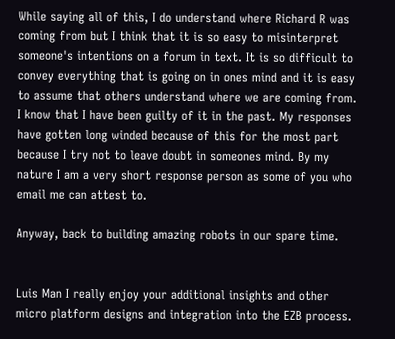While saying all of this, I do understand where Richard R was coming from but I think that it is so easy to misinterpret someone's intentions on a forum in text. It is so difficult to convey everything that is going on in ones mind and it is easy to assume that others understand where we are coming from. I know that I have been guilty of it in the past. My responses have gotten long winded because of this for the most part because I try not to leave doubt in someones mind. By my nature I am a very short response person as some of you who email me can attest to.

Anyway, back to building amazing robots in our spare time.


Luis Man I really enjoy your additional insights and other micro platform designs and integration into the EZB process.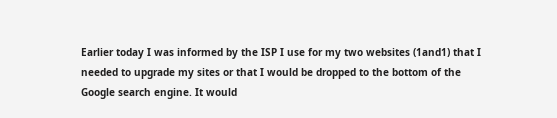Earlier today I was informed by the ISP I use for my two websites (1and1) that I needed to upgrade my sites or that I would be dropped to the bottom of the Google search engine. It would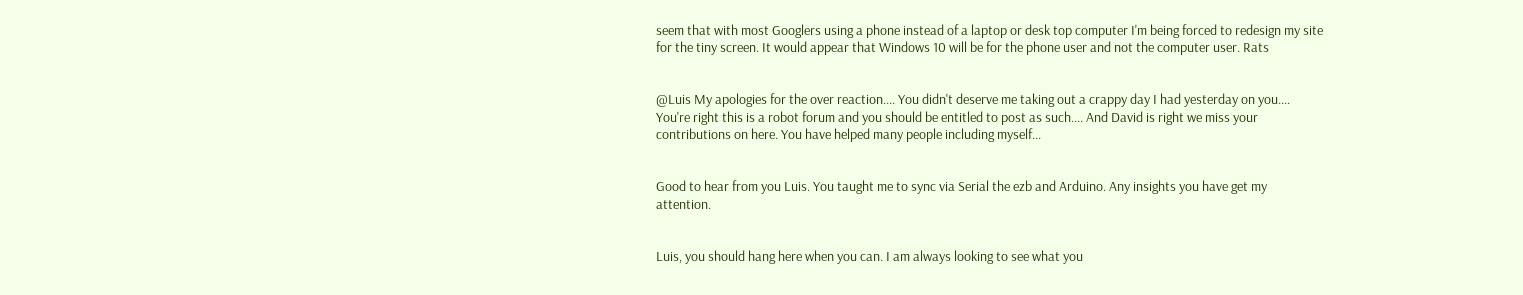seem that with most Googlers using a phone instead of a laptop or desk top computer I'm being forced to redesign my site for the tiny screen. It would appear that Windows 10 will be for the phone user and not the computer user. Rats


@Luis My apologies for the over reaction.... You didn't deserve me taking out a crappy day I had yesterday on you.... You're right this is a robot forum and you should be entitled to post as such.... And David is right we miss your contributions on here. You have helped many people including myself...


Good to hear from you Luis. You taught me to sync via Serial the ezb and Arduino. Any insights you have get my attention.


Luis, you should hang here when you can. I am always looking to see what you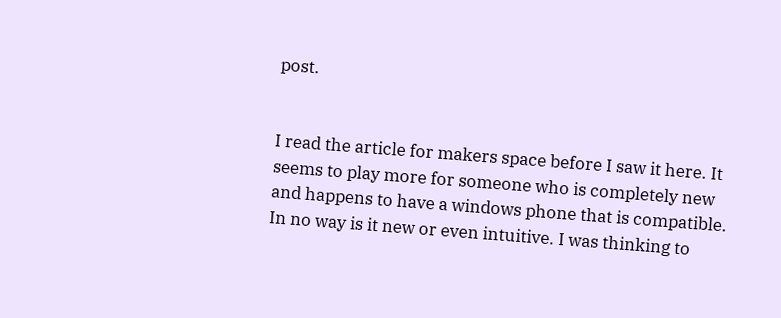post.


I read the article for makers space before I saw it here. It seems to play more for someone who is completely new and happens to have a windows phone that is compatible. In no way is it new or even intuitive. I was thinking to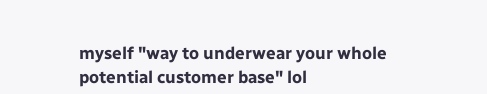myself "way to underwear your whole potential customer base" lol